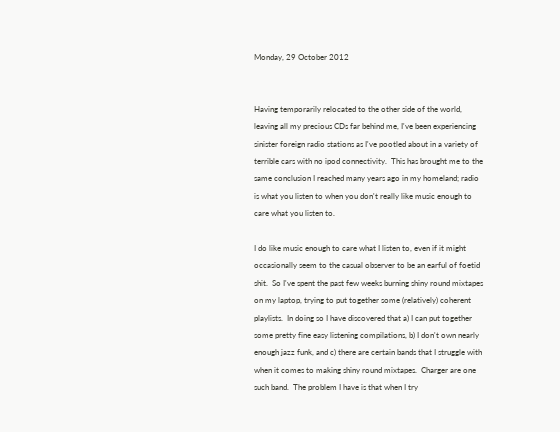Monday, 29 October 2012


Having temporarily relocated to the other side of the world, leaving all my precious CDs far behind me, I've been experiencing sinister foreign radio stations as I've pootled about in a variety of terrible cars with no ipod connectivity.  This has brought me to the same conclusion I reached many years ago in my homeland; radio is what you listen to when you don't really like music enough to care what you listen to.

I do like music enough to care what I listen to, even if it might occasionally seem to the casual observer to be an earful of foetid shit.  So I've spent the past few weeks burning shiny round mixtapes on my laptop, trying to put together some (relatively) coherent playlists.  In doing so I have discovered that a) I can put together some pretty fine easy listening compilations, b) I don't own nearly enough jazz funk, and c) there are certain bands that I struggle with when it comes to making shiny round mixtapes.  Charger are one such band.  The problem I have is that when I try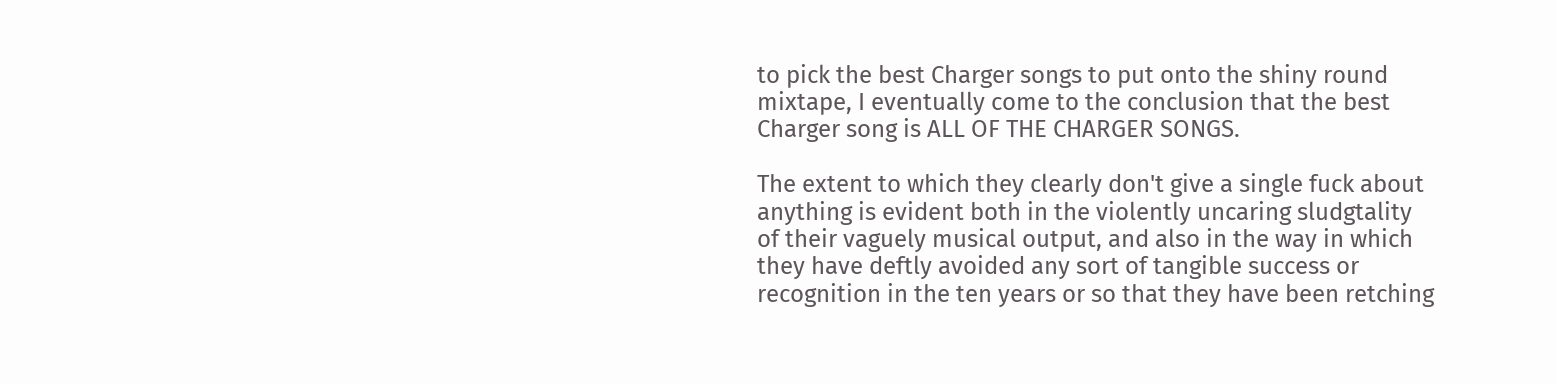to pick the best Charger songs to put onto the shiny round mixtape, I eventually come to the conclusion that the best Charger song is ALL OF THE CHARGER SONGS.

The extent to which they clearly don't give a single fuck about anything is evident both in the violently uncaring sludgtality of their vaguely musical output, and also in the way in which they have deftly avoided any sort of tangible success or recognition in the ten years or so that they have been retching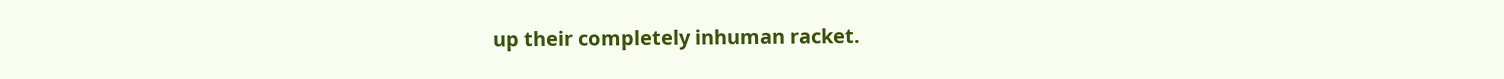up their completely inhuman racket.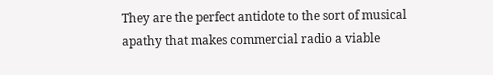They are the perfect antidote to the sort of musical apathy that makes commercial radio a viable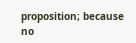proposition; because no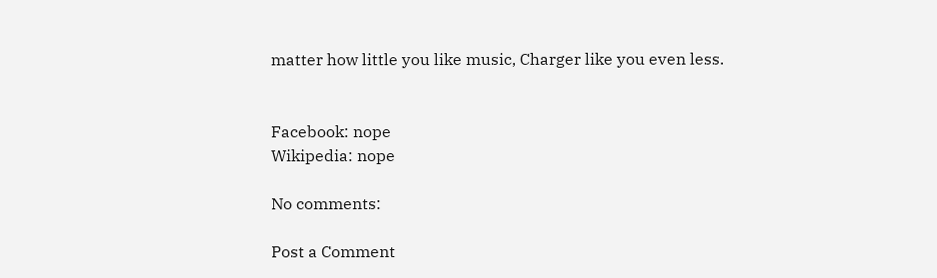matter how little you like music, Charger like you even less.


Facebook: nope
Wikipedia: nope

No comments:

Post a Comment